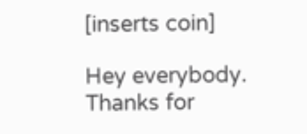[inserts coin]

Hey everybody. Thanks for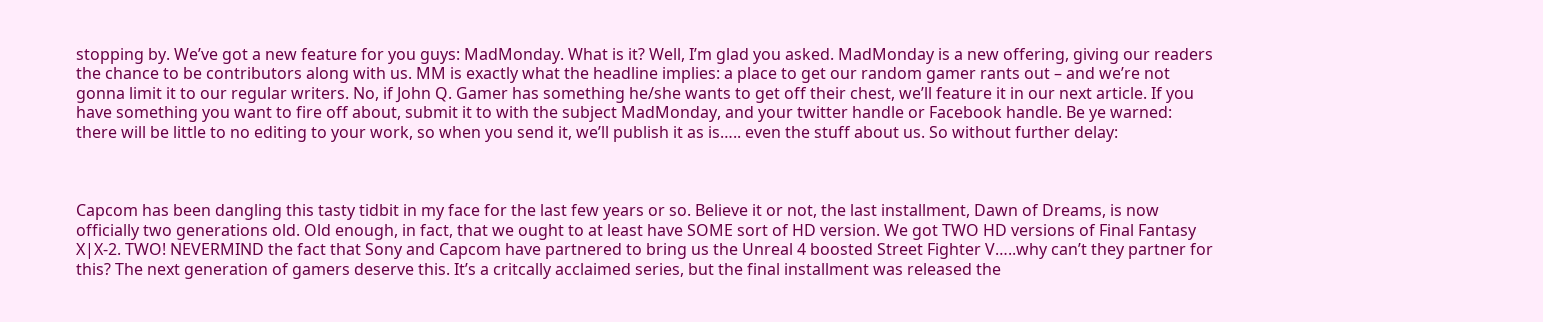stopping by. We’ve got a new feature for you guys: MadMonday. What is it? Well, I’m glad you asked. MadMonday is a new offering, giving our readers the chance to be contributors along with us. MM is exactly what the headline implies: a place to get our random gamer rants out – and we’re not gonna limit it to our regular writers. No, if John Q. Gamer has something he/she wants to get off their chest, we’ll feature it in our next article. If you have something you want to fire off about, submit it to with the subject MadMonday, and your twitter handle or Facebook handle. Be ye warned: there will be little to no editing to your work, so when you send it, we’ll publish it as is….. even the stuff about us. So without further delay:



Capcom has been dangling this tasty tidbit in my face for the last few years or so. Believe it or not, the last installment, Dawn of Dreams, is now officially two generations old. Old enough, in fact, that we ought to at least have SOME sort of HD version. We got TWO HD versions of Final Fantasy X|X-2. TWO! NEVERMIND the fact that Sony and Capcom have partnered to bring us the Unreal 4 boosted Street Fighter V…..why can’t they partner for this? The next generation of gamers deserve this. It’s a critcally acclaimed series, but the final installment was released the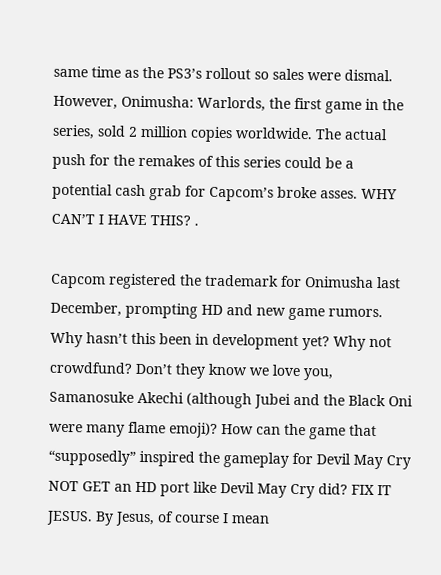same time as the PS3’s rollout so sales were dismal. However, Onimusha: Warlords, the first game in the series, sold 2 million copies worldwide. The actual push for the remakes of this series could be a potential cash grab for Capcom’s broke asses. WHY CAN’T I HAVE THIS? .

Capcom registered the trademark for Onimusha last December, prompting HD and new game rumors. Why hasn’t this been in development yet? Why not crowdfund? Don’t they know we love you, Samanosuke Akechi (although Jubei and the Black Oni were many flame emoji)? How can the game that “supposedly” inspired the gameplay for Devil May Cry NOT GET an HD port like Devil May Cry did? FIX IT JESUS. By Jesus, of course I mean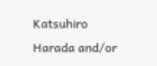Katsuhiro Harada and/or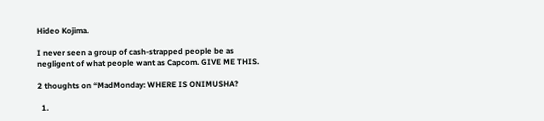Hideo Kojima.

I never seen a group of cash-strapped people be as negligent of what people want as Capcom. GIVE ME THIS.

2 thoughts on “MadMonday: WHERE IS ONIMUSHA?

  1.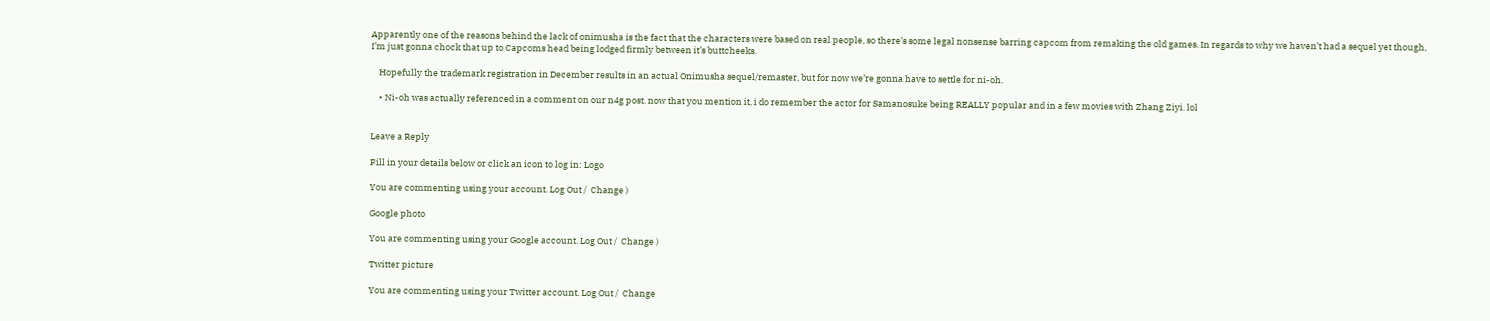Apparently one of the reasons behind the lack of onimusha is the fact that the characters were based on real people, so there’s some legal nonsense barring capcom from remaking the old games. In regards to why we haven’t had a sequel yet though, I’m just gonna chock that up to Capcoms head being lodged firmly between it’s buttcheeks.

    Hopefully the trademark registration in December results in an actual Onimusha sequel/remaster, but for now we’re gonna have to settle for ni-oh.

    • Ni-oh was actually referenced in a comment on our n4g post. now that you mention it, i do remember the actor for Samanosuke being REALLY popular and in a few movies with Zhang Ziyi. lol


Leave a Reply

Fill in your details below or click an icon to log in: Logo

You are commenting using your account. Log Out /  Change )

Google photo

You are commenting using your Google account. Log Out /  Change )

Twitter picture

You are commenting using your Twitter account. Log Out /  Change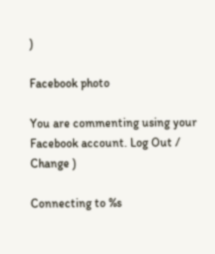)

Facebook photo

You are commenting using your Facebook account. Log Out /  Change )

Connecting to %s